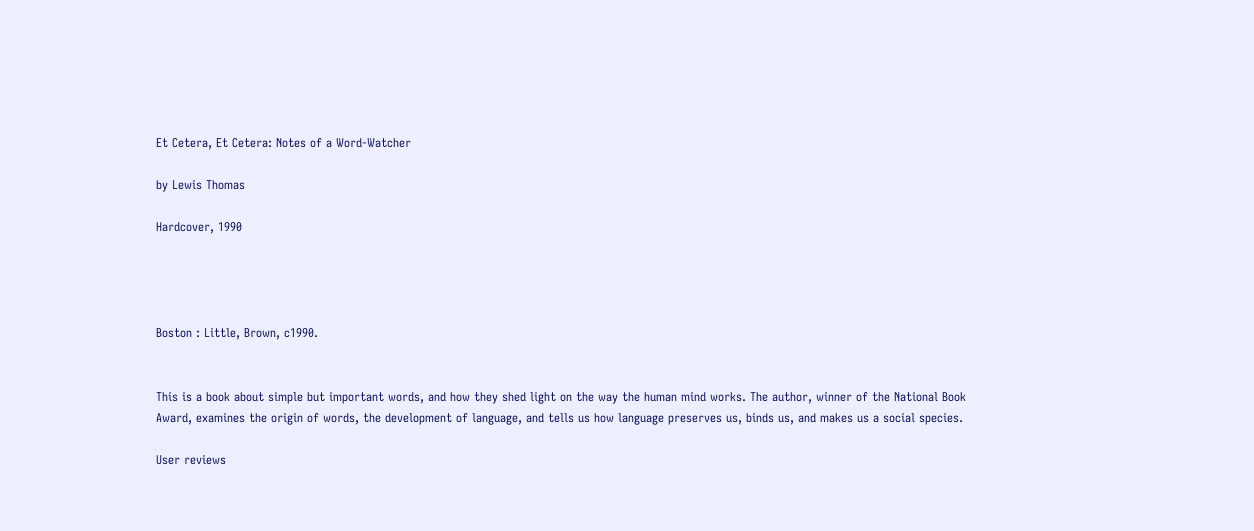Et Cetera, Et Cetera: Notes of a Word-Watcher

by Lewis Thomas

Hardcover, 1990




Boston : Little, Brown, c1990.


This is a book about simple but important words, and how they shed light on the way the human mind works. The author, winner of the National Book Award, examines the origin of words, the development of language, and tells us how language preserves us, binds us, and makes us a social species.

User reviews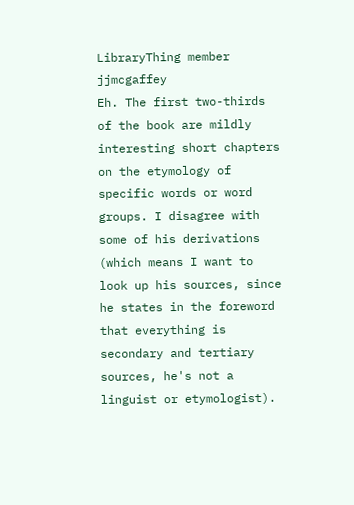LibraryThing member jjmcgaffey
Eh. The first two-thirds of the book are mildly interesting short chapters on the etymology of specific words or word groups. I disagree with some of his derivations (which means I want to look up his sources, since he states in the foreword that everything is secondary and tertiary sources, he's not a linguist or etymologist).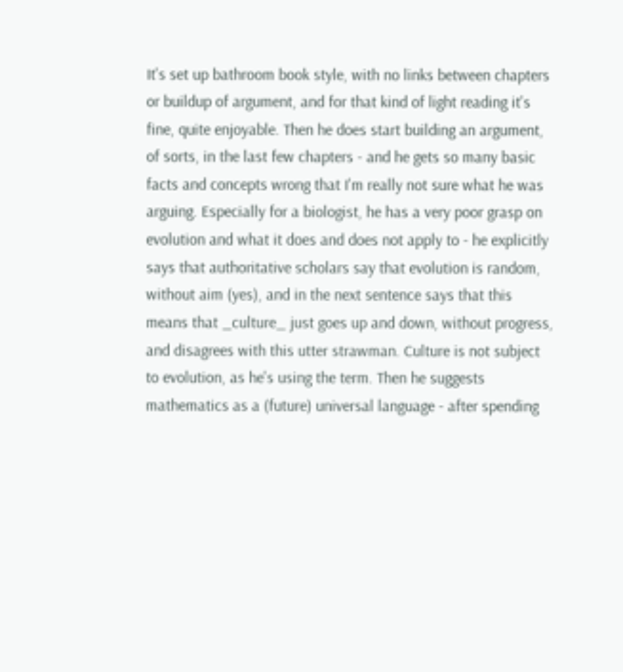It's set up bathroom book style, with no links between chapters or buildup of argument, and for that kind of light reading it's fine, quite enjoyable. Then he does start building an argument, of sorts, in the last few chapters - and he gets so many basic facts and concepts wrong that I'm really not sure what he was arguing. Especially for a biologist, he has a very poor grasp on evolution and what it does and does not apply to - he explicitly says that authoritative scholars say that evolution is random, without aim (yes), and in the next sentence says that this means that _culture_ just goes up and down, without progress, and disagrees with this utter strawman. Culture is not subject to evolution, as he's using the term. Then he suggests mathematics as a (future) universal language - after spending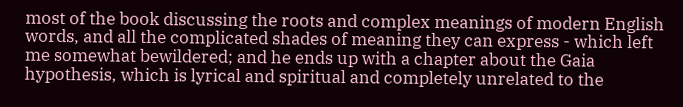most of the book discussing the roots and complex meanings of modern English words, and all the complicated shades of meaning they can express - which left me somewhat bewildered; and he ends up with a chapter about the Gaia hypothesis, which is lyrical and spiritual and completely unrelated to the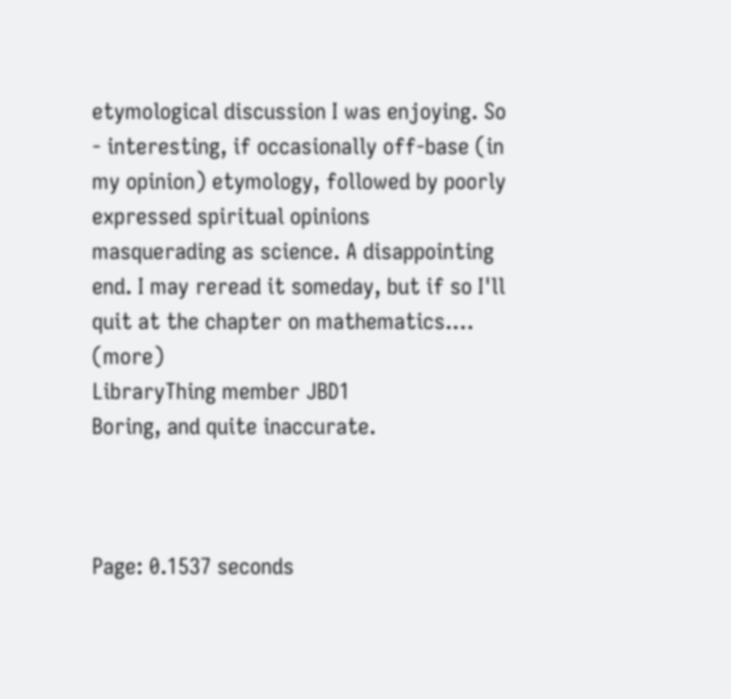etymological discussion I was enjoying. So - interesting, if occasionally off-base (in my opinion) etymology, followed by poorly expressed spiritual opinions masquerading as science. A disappointing end. I may reread it someday, but if so I'll quit at the chapter on mathematics.… (more)
LibraryThing member JBD1
Boring, and quite inaccurate.



Page: 0.1537 seconds